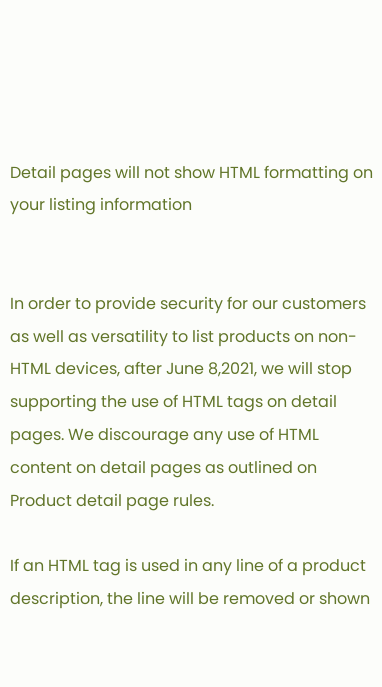Detail pages will not show HTML formatting on your listing information


In order to provide security for our customers as well as versatility to list products on non-HTML devices, after June 8,2021, we will stop supporting the use of HTML tags on detail pages. We discourage any use of HTML content on detail pages as outlined on Product detail page rules.

If an HTML tag is used in any line of a product description, the line will be removed or shown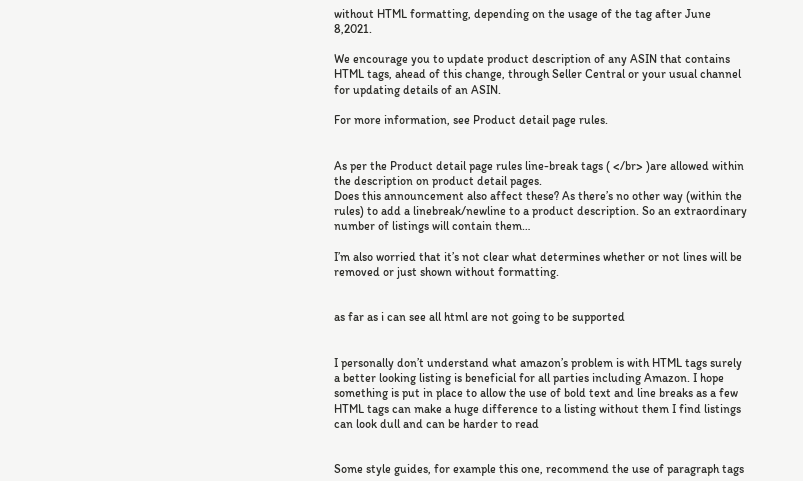without HTML formatting, depending on the usage of the tag after June 8,2021.

We encourage you to update product description of any ASIN that contains HTML tags, ahead of this change, through Seller Central or your usual channel for updating details of an ASIN.

For more information, see Product detail page rules.


As per the Product detail page rules line-break tags ( </br> )are allowed within the description on product detail pages.
Does this announcement also affect these? As there’s no other way (within the rules) to add a linebreak/newline to a product description. So an extraordinary number of listings will contain them…

I’m also worried that it’s not clear what determines whether or not lines will be removed or just shown without formatting.


as far as i can see all html are not going to be supported


I personally don’t understand what amazon’s problem is with HTML tags surely a better looking listing is beneficial for all parties including Amazon. I hope something is put in place to allow the use of bold text and line breaks as a few HTML tags can make a huge difference to a listing without them I find listings can look dull and can be harder to read


Some style guides, for example this one, recommend the use of paragraph tags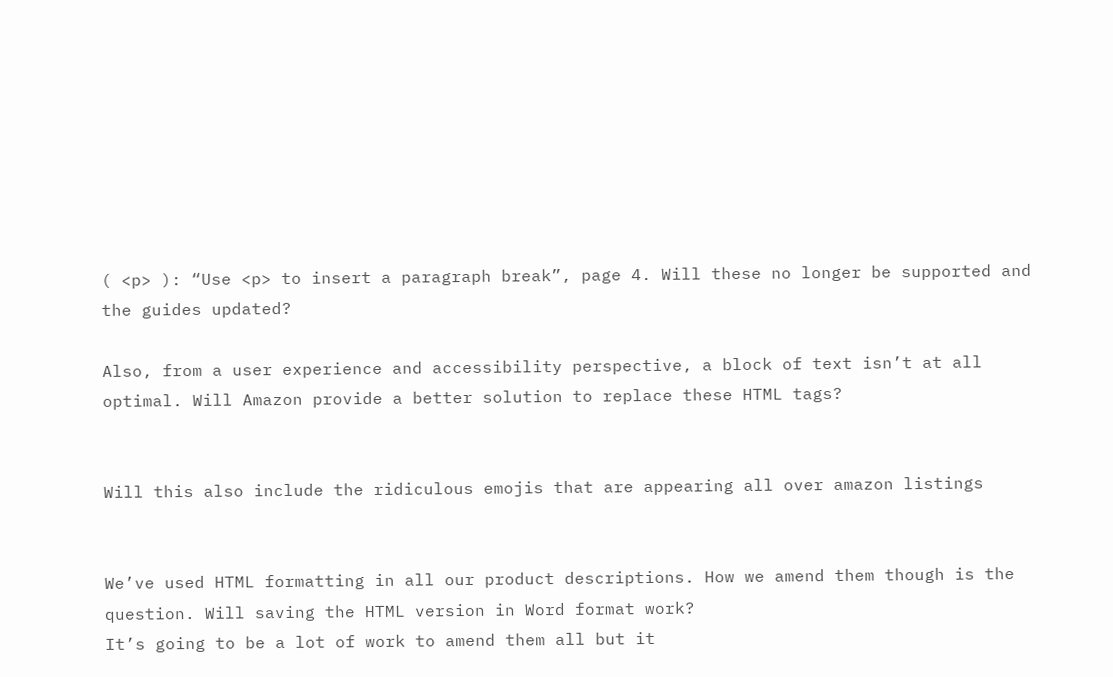( <p> ): “Use <p> to insert a paragraph break”, page 4. Will these no longer be supported and the guides updated?

Also, from a user experience and accessibility perspective, a block of text isn’t at all optimal. Will Amazon provide a better solution to replace these HTML tags?


Will this also include the ridiculous emojis that are appearing all over amazon listings


We’ve used HTML formatting in all our product descriptions. How we amend them though is the question. Will saving the HTML version in Word format work?
It’s going to be a lot of work to amend them all but it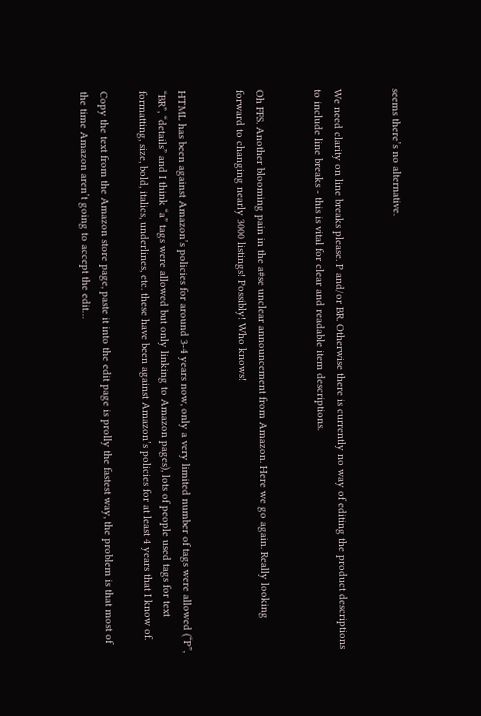seems there’s no alternative.


We need clarity on line breaks please. P and/or BR. Otherwise there is currently no way of editing the product descriptions to include line breaks - this is vital for clear and readable item descriptions.


Oh FFS. Another blooming pain in the a#se unclear announcement from Amazon. Here we go again. Really looking forward to changing nearly 3000 listings! Possibly! Who knows!


HTML has been against Amazon’s policies for around 3-4 years now, only a very limited number of tags were allowed (“P”, “BR”, “details” and I think “a” tags were allowed but only linking to Amazon pages), lots of people used tags for text formatting, size, bold, italics, underlines, etc. these have been against Amazon’s policies for at least 4 years that I know of.

Copy the text from the Amazon store page, paste it into the edit page is prolly the fastest way, the problem is that most of the time Amazon aren’t going to accept the edit…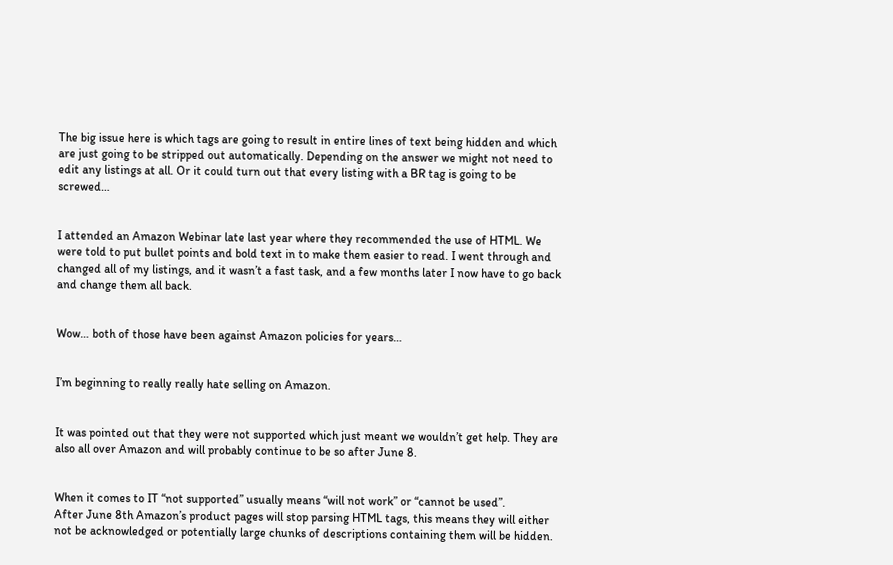The big issue here is which tags are going to result in entire lines of text being hidden and which are just going to be stripped out automatically. Depending on the answer we might not need to edit any listings at all. Or it could turn out that every listing with a BR tag is going to be screwed…


I attended an Amazon Webinar late last year where they recommended the use of HTML. We were told to put bullet points and bold text in to make them easier to read. I went through and changed all of my listings, and it wasn’t a fast task, and a few months later I now have to go back and change them all back.


Wow… both of those have been against Amazon policies for years…


I’m beginning to really really hate selling on Amazon.


It was pointed out that they were not supported which just meant we wouldn’t get help. They are also all over Amazon and will probably continue to be so after June 8.


When it comes to IT “not supported” usually means “will not work” or “cannot be used”.
After June 8th Amazon’s product pages will stop parsing HTML tags, this means they will either not be acknowledged or potentially large chunks of descriptions containing them will be hidden.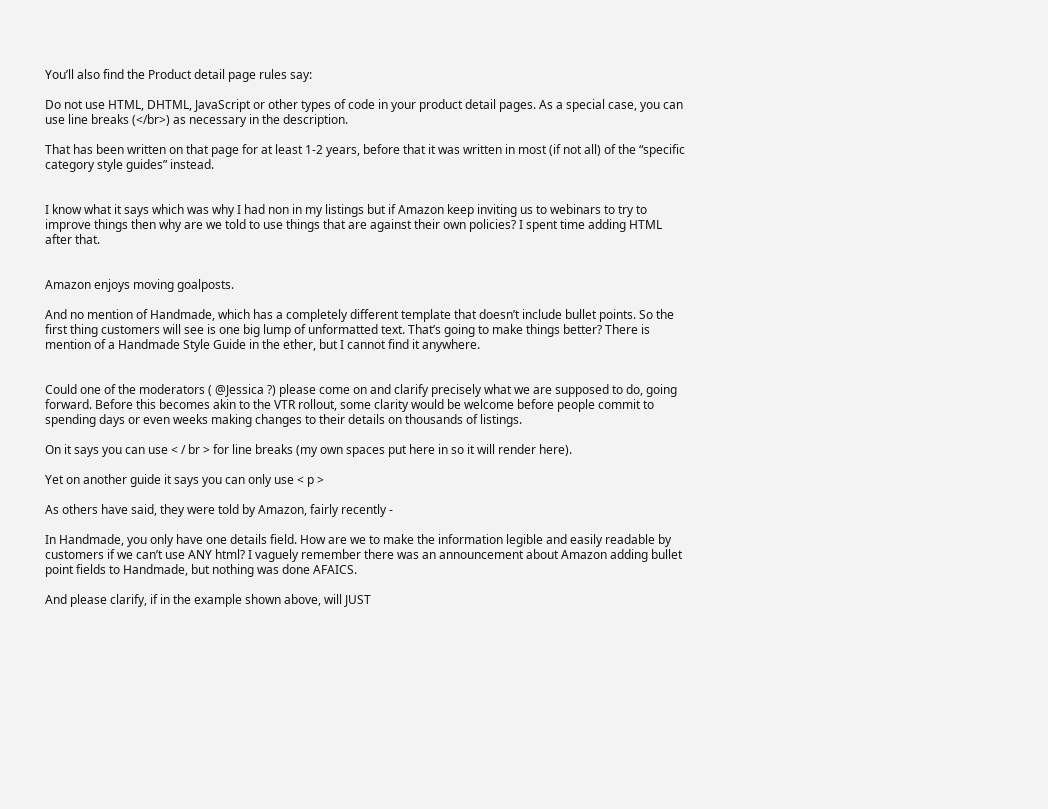You’ll also find the Product detail page rules say:

Do not use HTML, DHTML, JavaScript or other types of code in your product detail pages. As a special case, you can use line breaks (</br>) as necessary in the description.

That has been written on that page for at least 1-2 years, before that it was written in most (if not all) of the “specific category style guides” instead.


I know what it says which was why I had non in my listings but if Amazon keep inviting us to webinars to try to improve things then why are we told to use things that are against their own policies? I spent time adding HTML after that.


Amazon enjoys moving goalposts.

And no mention of Handmade, which has a completely different template that doesn’t include bullet points. So the first thing customers will see is one big lump of unformatted text. That’s going to make things better? There is mention of a Handmade Style Guide in the ether, but I cannot find it anywhere.


Could one of the moderators ( @Jessica ?) please come on and clarify precisely what we are supposed to do, going forward. Before this becomes akin to the VTR rollout, some clarity would be welcome before people commit to spending days or even weeks making changes to their details on thousands of listings.

On it says you can use < / br > for line breaks (my own spaces put here in so it will render here).

Yet on another guide it says you can only use < p >

As others have said, they were told by Amazon, fairly recently -

In Handmade, you only have one details field. How are we to make the information legible and easily readable by customers if we can’t use ANY html? I vaguely remember there was an announcement about Amazon adding bullet point fields to Handmade, but nothing was done AFAICS.

And please clarify, if in the example shown above, will JUST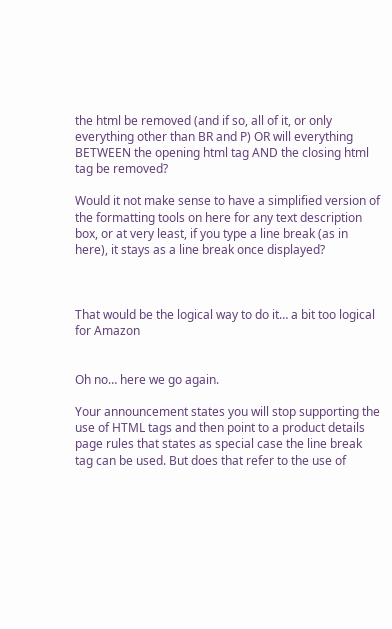the html be removed (and if so, all of it, or only everything other than BR and P) OR will everything BETWEEN the opening html tag AND the closing html tag be removed?

Would it not make sense to have a simplified version of the formatting tools on here for any text description box, or at very least, if you type a line break (as in here), it stays as a line break once displayed?



That would be the logical way to do it… a bit too logical for Amazon


Oh no… here we go again.

Your announcement states you will stop supporting the use of HTML tags and then point to a product details page rules that states as special case the line break tag can be used. But does that refer to the use of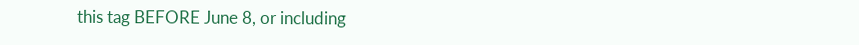this tag BEFORE June 8, or including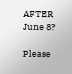AFTER June 8?

Please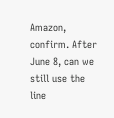Amazon, confirm. After June 8, can we still use the line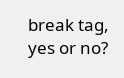break tag, yes or no?